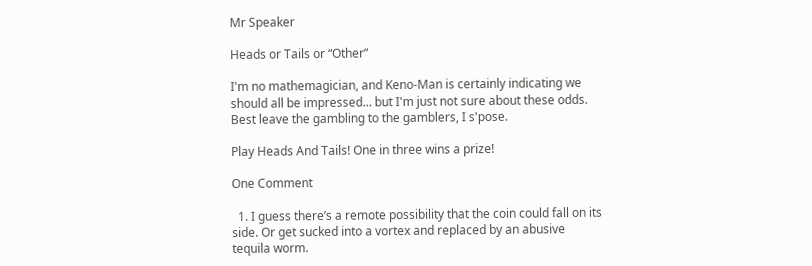Mr Speaker

Heads or Tails or “Other”

I'm no mathemagician, and Keno-Man is certainly indicating we should all be impressed... but I'm just not sure about these odds. Best leave the gambling to the gamblers, I s'pose.

Play Heads And Tails! One in three wins a prize!

One Comment

  1. I guess there’s a remote possibility that the coin could fall on its side. Or get sucked into a vortex and replaced by an abusive tequila worm.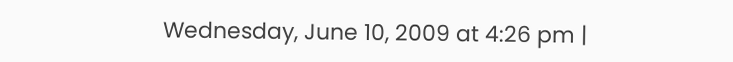Wednesday, June 10, 2009 at 4:26 pm |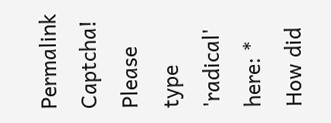Permalink
Captcha! Please type 'radical' here: *
How did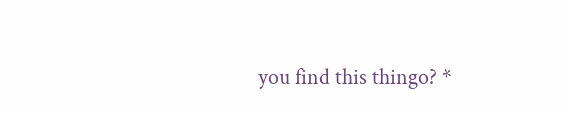you find this thingo? *